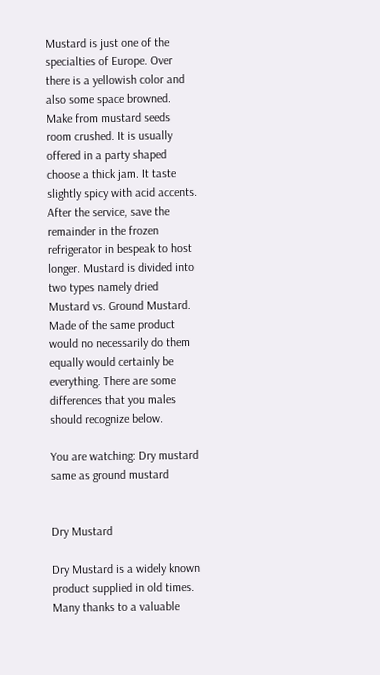Mustard is just one of the specialties of Europe. Over there is a yellowish color and also some space browned. Make from mustard seeds room crushed. It is usually offered in a party shaped choose a thick jam. It taste slightly spicy with acid accents. After the service, save the remainder in the frozen refrigerator in bespeak to host longer. Mustard is divided into two types namely dried Mustard vs. Ground Mustard. Made of the same product would no necessarily do them equally would certainly be everything. There are some differences that you males should recognize below.

You are watching: Dry mustard same as ground mustard


Dry Mustard

Dry Mustard is a widely known product supplied in old times. Many thanks to a valuable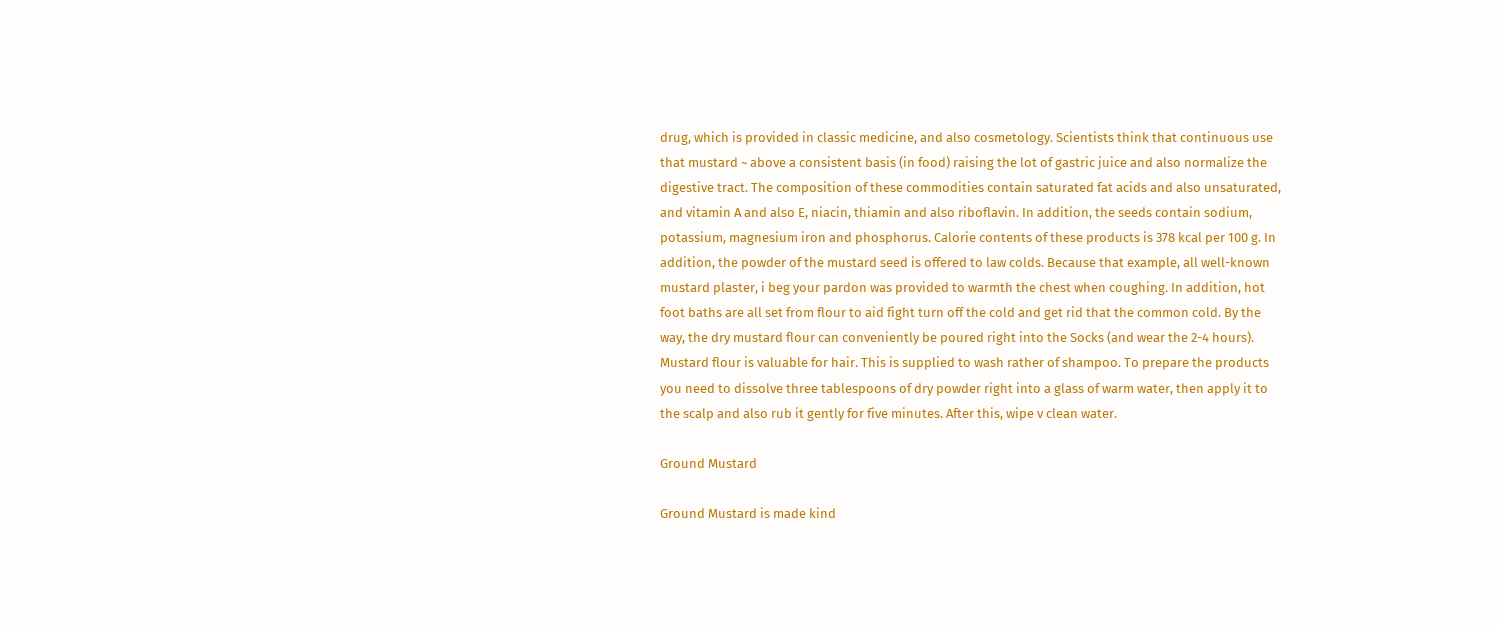drug, which is provided in classic medicine, and also cosmetology. Scientists think that continuous use that mustard ~ above a consistent basis (in food) raising the lot of gastric juice and also normalize the digestive tract. The composition of these commodities contain saturated fat acids and also unsaturated, and vitamin A and also E, niacin, thiamin and also riboflavin. In addition, the seeds contain sodium, potassium, magnesium iron and phosphorus. Calorie contents of these products is 378 kcal per 100 g. In addition, the powder of the mustard seed is offered to law colds. Because that example, all well-known mustard plaster, i beg your pardon was provided to warmth the chest when coughing. In addition, hot foot baths are all set from flour to aid fight turn off the cold and get rid that the common cold. By the way, the dry mustard flour can conveniently be poured right into the Socks (and wear the 2-4 hours). Mustard flour is valuable for hair. This is supplied to wash rather of shampoo. To prepare the products you need to dissolve three tablespoons of dry powder right into a glass of warm water, then apply it to the scalp and also rub it gently for five minutes. After this, wipe v clean water.

Ground Mustard

Ground Mustard is made kind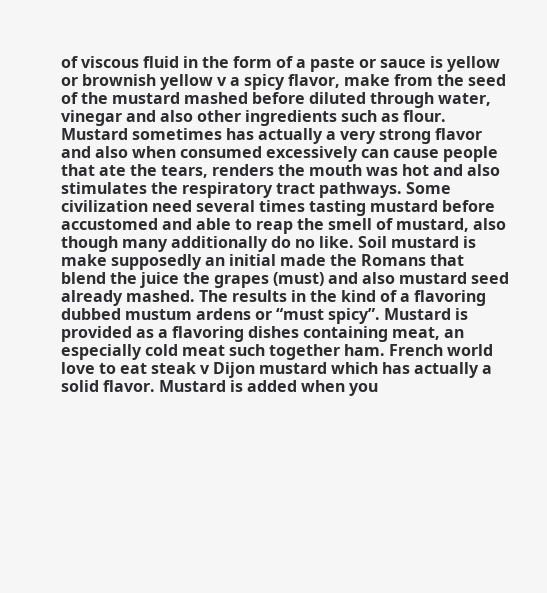of viscous fluid in the form of a paste or sauce is yellow or brownish yellow v a spicy flavor, make from the seed of the mustard mashed before diluted through water, vinegar and also other ingredients such as flour. Mustard sometimes has actually a very strong flavor and also when consumed excessively can cause people that ate the tears, renders the mouth was hot and also stimulates the respiratory tract pathways. Some civilization need several times tasting mustard before accustomed and able to reap the smell of mustard, also though many additionally do no like. Soil mustard is make supposedly an initial made the Romans that blend the juice the grapes (must) and also mustard seed already mashed. The results in the kind of a flavoring dubbed mustum ardens or “must spicy”. Mustard is provided as a flavoring dishes containing meat, an especially cold meat such together ham. French world love to eat steak v Dijon mustard which has actually a solid flavor. Mustard is added when you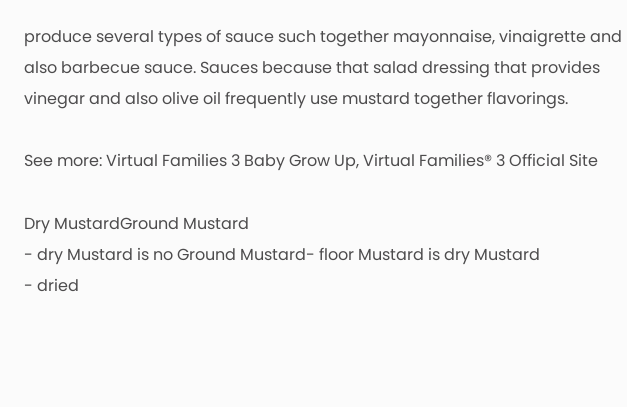produce several types of sauce such together mayonnaise, vinaigrette and also barbecue sauce. Sauces because that salad dressing that provides vinegar and also olive oil frequently use mustard together flavorings.

See more: Virtual Families 3 Baby Grow Up, Virtual Families® 3 Official Site

Dry MustardGround Mustard
- dry Mustard is no Ground Mustard- floor Mustard is dry Mustard
- dried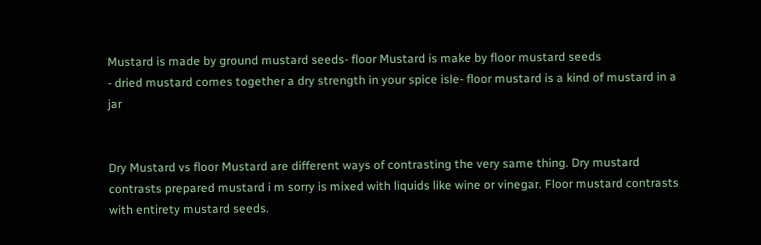Mustard is made by ground mustard seeds- floor Mustard is make by floor mustard seeds
- dried mustard comes together a dry strength in your spice isle- floor mustard is a kind of mustard in a jar


Dry Mustard vs floor Mustard are different ways of contrasting the very same thing. Dry mustard contrasts prepared mustard i m sorry is mixed with liquids like wine or vinegar. Floor mustard contrasts with entirety mustard seeds.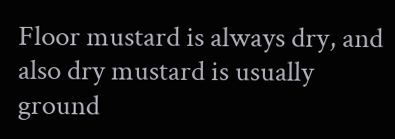Floor mustard is always dry, and also dry mustard is usually ground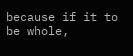because if it to be whole,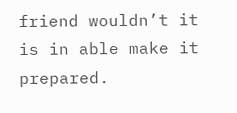friend wouldn’t it is in able make it prepared.